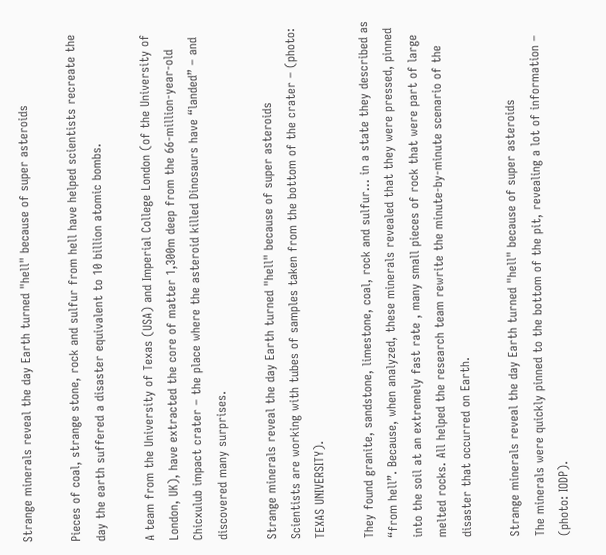Strange minerals reveal the day Earth turned "hell" because of super asteroids

Pieces of coal, strange stone, rock and sulfur from hell have helped scientists recreate the day the earth suffered a disaster equivalent to 10 billion atomic bombs.

A team from the University of Texas (USA) and Imperial College London (of the University of London, UK), have extracted the core of matter 1,300m deep from the 66-million-year-old Chicxulub impact crater – the place where the asteroid killed Dinosaurs have “landed” – and discovered many surprises.

Strange minerals reveal the day Earth turned "hell" because of super asteroids
Scientists are working with tubes of samples taken from the bottom of the crater – (photo: TEXAS UNIVERSITY).

They found granite, sandstone, limestone, coal, rock and sulfur… in a state they described as “from hell”. Because, when analyzed, these minerals revealed that they were pressed, pinned into the soil at an extremely fast rate , many small pieces of rock that were part of large melted rocks. All helped the research team rewrite the minute-by-minute scenario of the disaster that occurred on Earth.

Strange minerals reveal the day Earth turned "hell" because of super asteroids
The minerals were quickly pinned to the bottom of the pit, revealing a lot of information – (photo: IODP).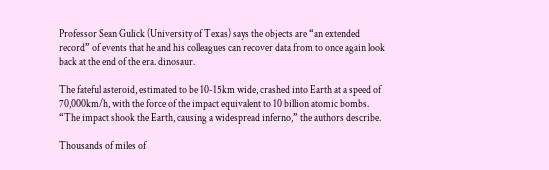Professor Sean Gulick (University of Texas) says the objects are “an extended record” of events that he and his colleagues can recover data from to once again look back at the end of the era. dinosaur.

The fateful asteroid, estimated to be 10-15km wide, crashed into Earth at a speed of 70,000km/h, with the force of the impact equivalent to 10 billion atomic bombs. “The impact shook the Earth, causing a widespread inferno,” the authors describe.

Thousands of miles of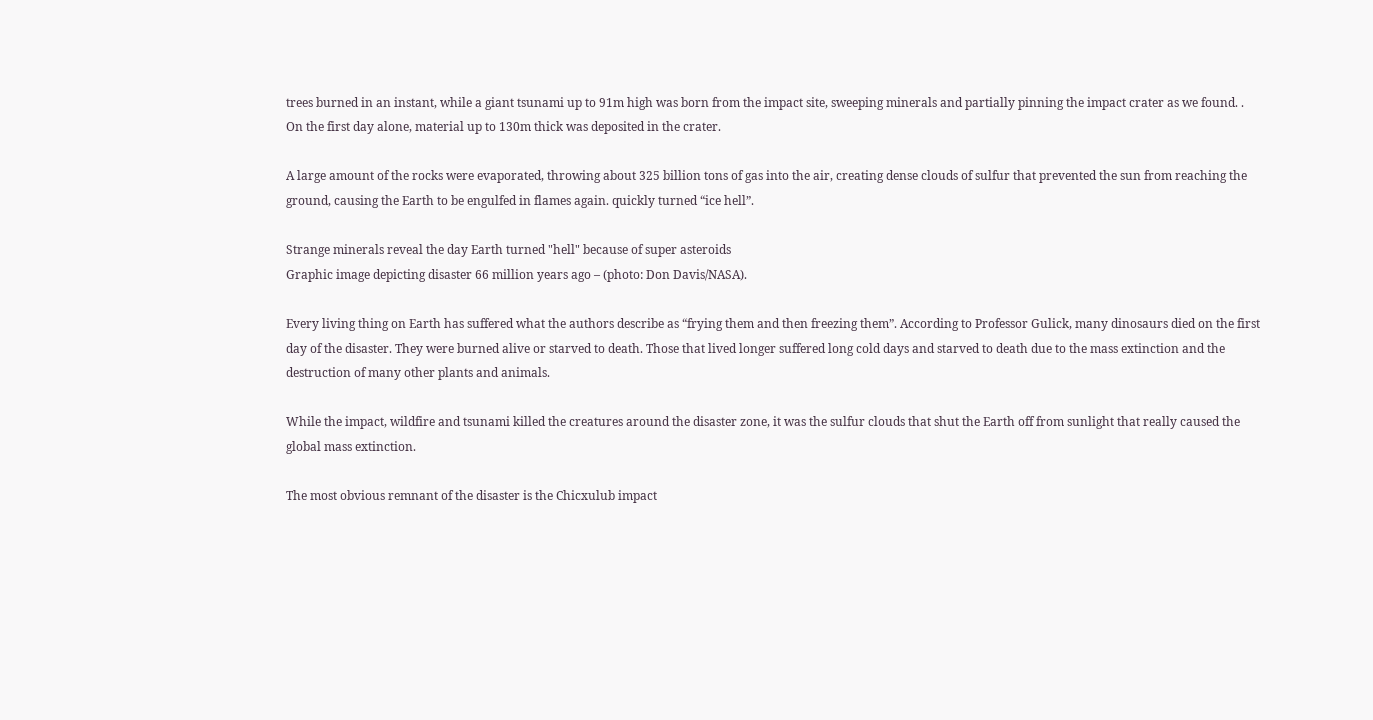trees burned in an instant, while a giant tsunami up to 91m high was born from the impact site, sweeping minerals and partially pinning the impact crater as we found. . On the first day alone, material up to 130m thick was deposited in the crater.

A large amount of the rocks were evaporated, throwing about 325 billion tons of gas into the air, creating dense clouds of sulfur that prevented the sun from reaching the ground, causing the Earth to be engulfed in flames again. quickly turned “ice hell”.

Strange minerals reveal the day Earth turned "hell" because of super asteroids
Graphic image depicting disaster 66 million years ago – (photo: Don Davis/NASA).

Every living thing on Earth has suffered what the authors describe as “frying them and then freezing them”. According to Professor Gulick, many dinosaurs died on the first day of the disaster. They were burned alive or starved to death. Those that lived longer suffered long cold days and starved to death due to the mass extinction and the destruction of many other plants and animals.

While the impact, wildfire and tsunami killed the creatures around the disaster zone, it was the sulfur clouds that shut the Earth off from sunlight that really caused the global mass extinction.

The most obvious remnant of the disaster is the Chicxulub impact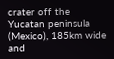crater off the Yucatan peninsula (Mexico), 185km wide and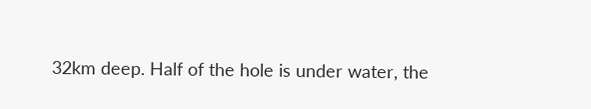32km deep. Half of the hole is under water, the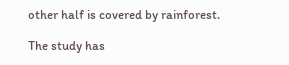other half is covered by rainforest.

The study has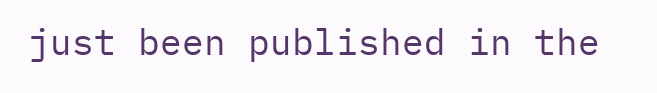just been published in the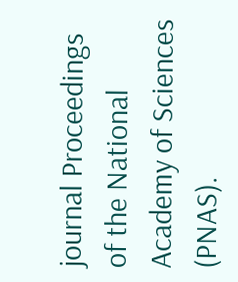journal Proceedings of the National Academy of Sciences (PNAS).